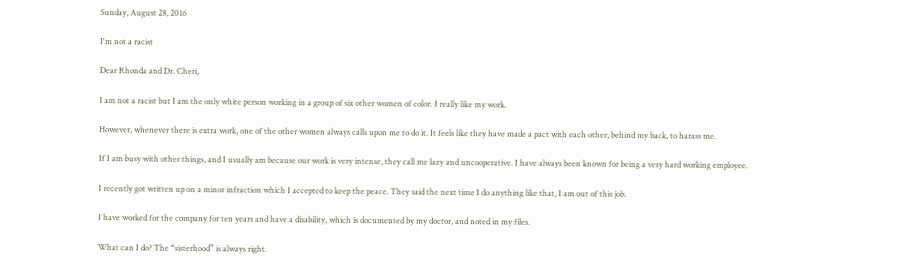Sunday, August 28, 2016

I'm not a racist

Dear Rhonda and Dr. Cheri,

I am not a racist but I am the only white person working in a group of six other women of color. I really like my work.

However, whenever there is extra work, one of the other women always calls upon me to do it. It feels like they have made a pact with each other, behind my back, to harass me.

If I am busy with other things, and I usually am because our work is very intense, they call me lazy and uncooperative. I have always been known for being a very hard working employee.

I recently got written up on a minor infraction which I accepted to keep the peace. They said the next time I do anything like that, I am out of this job.

I have worked for the company for ten years and have a disability, which is documented by my doctor, and noted in my files.

What can I do? The “sisterhood” is always right.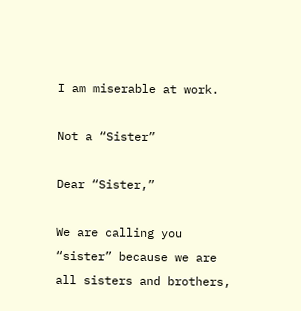I am miserable at work.

Not a “Sister”

Dear “Sister,”

We are calling you “sister” because we are all sisters and brothers,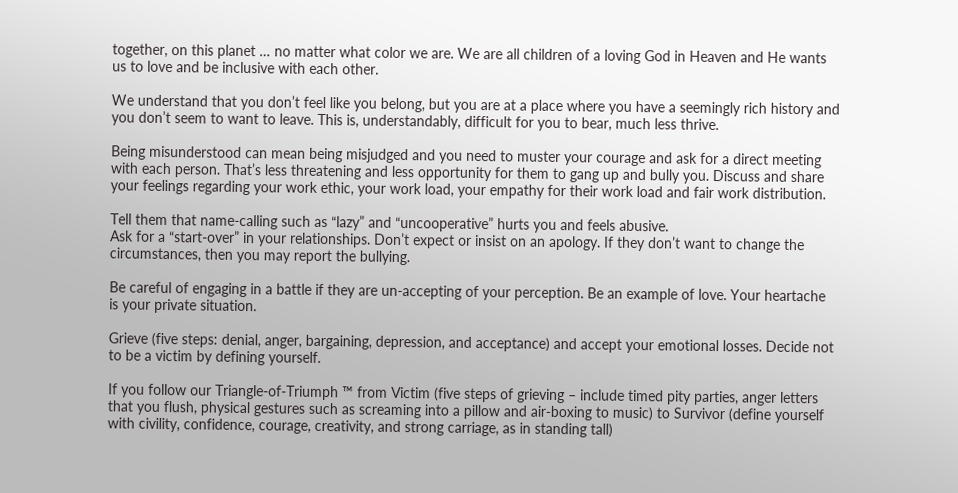together, on this planet … no matter what color we are. We are all children of a loving God in Heaven and He wants us to love and be inclusive with each other.

We understand that you don’t feel like you belong, but you are at a place where you have a seemingly rich history and you don’t seem to want to leave. This is, understandably, difficult for you to bear, much less thrive.

Being misunderstood can mean being misjudged and you need to muster your courage and ask for a direct meeting with each person. That’s less threatening and less opportunity for them to gang up and bully you. Discuss and share your feelings regarding your work ethic, your work load, your empathy for their work load and fair work distribution.

Tell them that name-calling such as “lazy” and “uncooperative” hurts you and feels abusive.
Ask for a “start-over” in your relationships. Don’t expect or insist on an apology. If they don’t want to change the circumstances, then you may report the bullying.

Be careful of engaging in a battle if they are un-accepting of your perception. Be an example of love. Your heartache is your private situation.

Grieve (five steps: denial, anger, bargaining, depression, and acceptance) and accept your emotional losses. Decide not to be a victim by defining yourself.

If you follow our Triangle-of-Triumph ™ from Victim (five steps of grieving – include timed pity parties, anger letters that you flush, physical gestures such as screaming into a pillow and air-boxing to music) to Survivor (define yourself with civility, confidence, courage, creativity, and strong carriage, as in standing tall)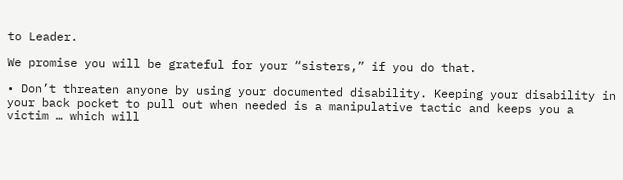to Leader.

We promise you will be grateful for your “sisters,” if you do that.

• Don’t threaten anyone by using your documented disability. Keeping your disability in your back pocket to pull out when needed is a manipulative tactic and keeps you a victim … which will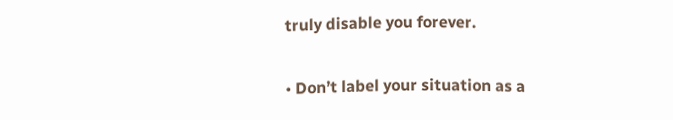truly disable you forever.

• Don’t label your situation as a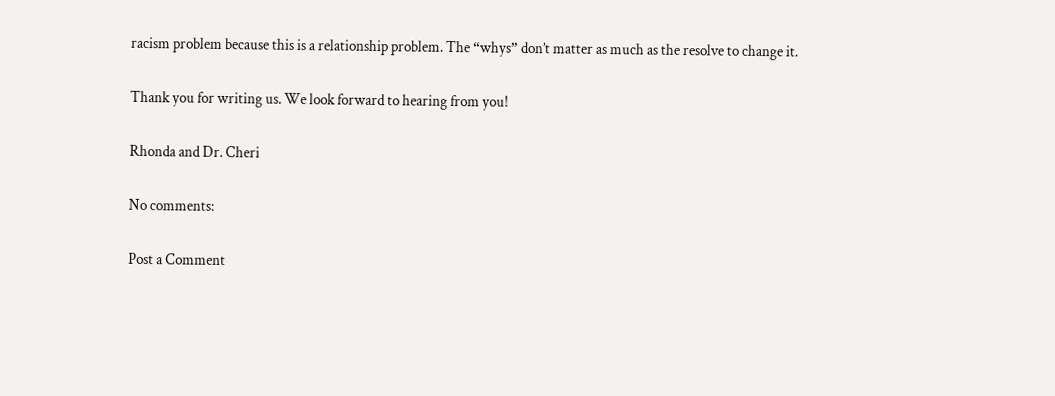racism problem because this is a relationship problem. The “whys” don’t matter as much as the resolve to change it.

Thank you for writing us. We look forward to hearing from you!

Rhonda and Dr. Cheri

No comments:

Post a Comment